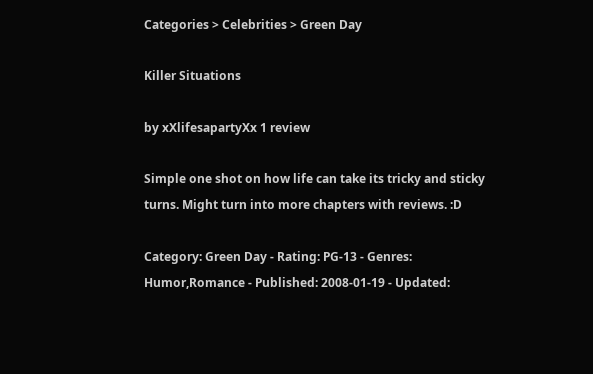Categories > Celebrities > Green Day

Killer Situations

by xXlifesapartyXx 1 review

Simple one shot on how life can take its tricky and sticky turns. Might turn into more chapters with reviews. :D

Category: Green Day - Rating: PG-13 - Genres: Humor,Romance - Published: 2008-01-19 - Updated: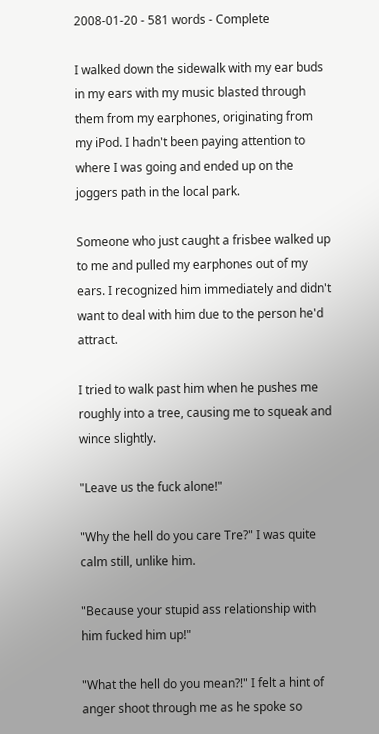2008-01-20 - 581 words - Complete

I walked down the sidewalk with my ear buds in my ears with my music blasted through them from my earphones, originating from my iPod. I hadn't been paying attention to where I was going and ended up on the joggers path in the local park.

Someone who just caught a frisbee walked up to me and pulled my earphones out of my ears. I recognized him immediately and didn't want to deal with him due to the person he'd attract.

I tried to walk past him when he pushes me roughly into a tree, causing me to squeak and wince slightly.

"Leave us the fuck alone!"

"Why the hell do you care Tre?" I was quite calm still, unlike him.

"Because your stupid ass relationship with him fucked him up!"

"What the hell do you mean?!" I felt a hint of anger shoot through me as he spoke so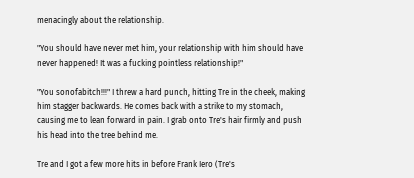menacingly about the relationship.

"You should have never met him, your relationship with him should have never happened! It was a fucking pointless relationship!"

"You sonofabitch!!!" I threw a hard punch, hitting Tre in the cheek, making him stagger backwards. He comes back with a strike to my stomach, causing me to lean forward in pain. I grab onto Tre's hair firmly and push his head into the tree behind me.

Tre and I got a few more hits in before Frank Iero (Tre's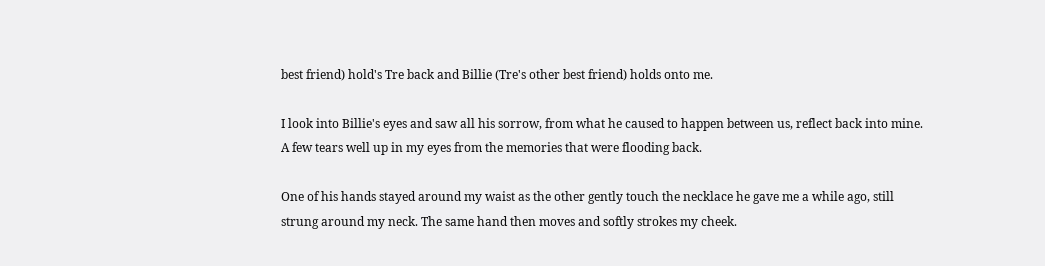best friend) hold's Tre back and Billie (Tre's other best friend) holds onto me.

I look into Billie's eyes and saw all his sorrow, from what he caused to happen between us, reflect back into mine. A few tears well up in my eyes from the memories that were flooding back.

One of his hands stayed around my waist as the other gently touch the necklace he gave me a while ago, still strung around my neck. The same hand then moves and softly strokes my cheek.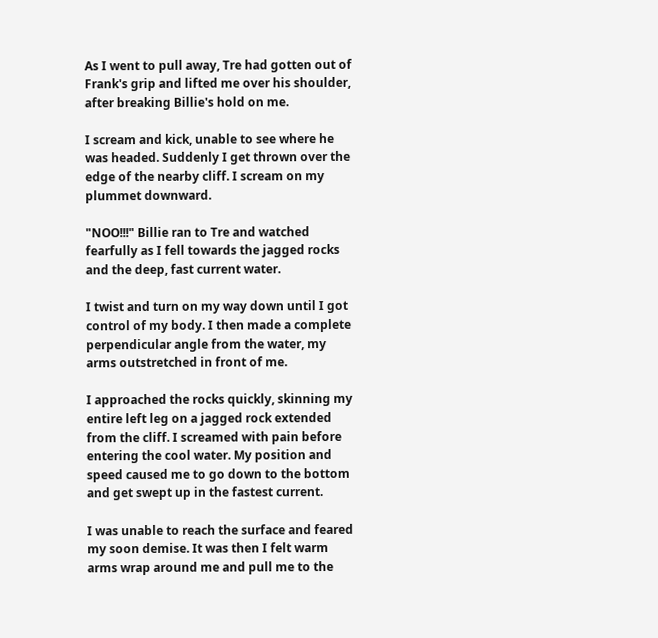As I went to pull away, Tre had gotten out of Frank's grip and lifted me over his shoulder, after breaking Billie's hold on me.

I scream and kick, unable to see where he was headed. Suddenly I get thrown over the edge of the nearby cliff. I scream on my plummet downward.

"NOO!!!" Billie ran to Tre and watched fearfully as I fell towards the jagged rocks and the deep, fast current water.

I twist and turn on my way down until I got control of my body. I then made a complete perpendicular angle from the water, my arms outstretched in front of me.

I approached the rocks quickly, skinning my entire left leg on a jagged rock extended from the cliff. I screamed with pain before entering the cool water. My position and speed caused me to go down to the bottom and get swept up in the fastest current.

I was unable to reach the surface and feared my soon demise. It was then I felt warm arms wrap around me and pull me to the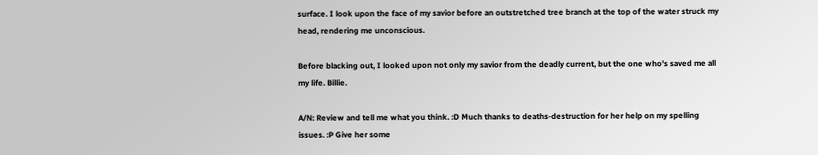surface. I look upon the face of my savior before an outstretched tree branch at the top of the water struck my head, rendering me unconscious.

Before blacking out, I looked upon not only my savior from the deadly current, but the one who's saved me all my life. Billie.

A/N: Review and tell me what you think. :D Much thanks to deaths-destruction for her help on my spelling issues. :P Give her some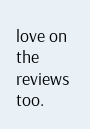love on the reviews too.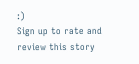:)
Sign up to rate and review this story